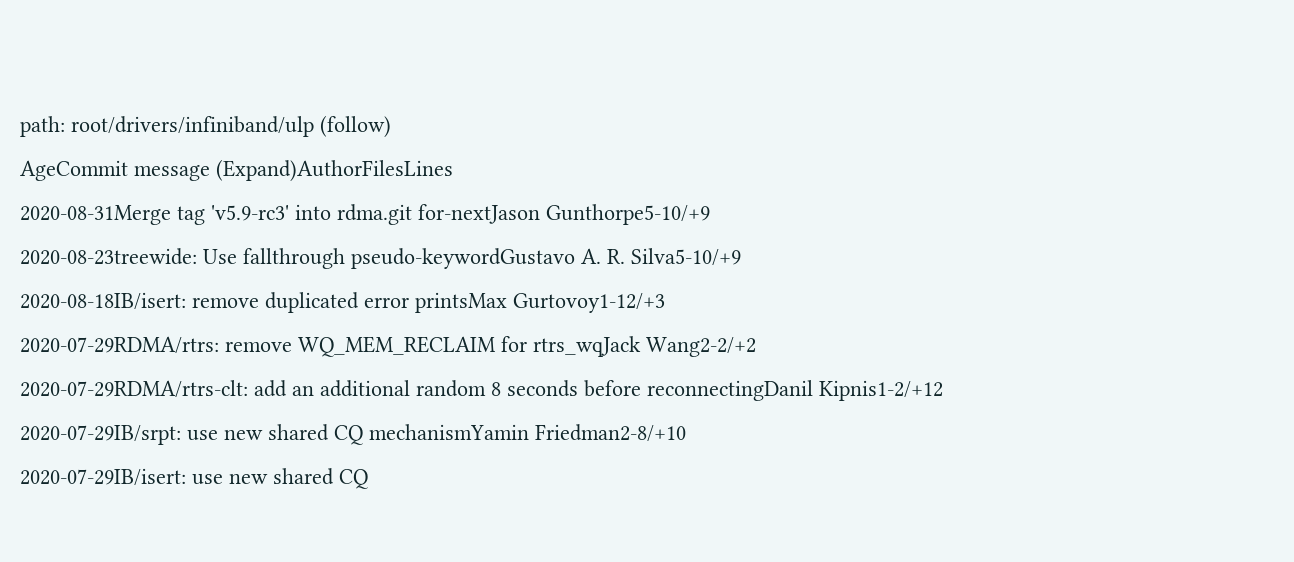path: root/drivers/infiniband/ulp (follow)
AgeCommit message (Expand)AuthorFilesLines
2020-08-31Merge tag 'v5.9-rc3' into rdma.git for-nextJason Gunthorpe5-10/+9
2020-08-23treewide: Use fallthrough pseudo-keywordGustavo A. R. Silva5-10/+9
2020-08-18IB/isert: remove duplicated error printsMax Gurtovoy1-12/+3
2020-07-29RDMA/rtrs: remove WQ_MEM_RECLAIM for rtrs_wqJack Wang2-2/+2
2020-07-29RDMA/rtrs-clt: add an additional random 8 seconds before reconnectingDanil Kipnis1-2/+12
2020-07-29IB/srpt: use new shared CQ mechanismYamin Friedman2-8/+10
2020-07-29IB/isert: use new shared CQ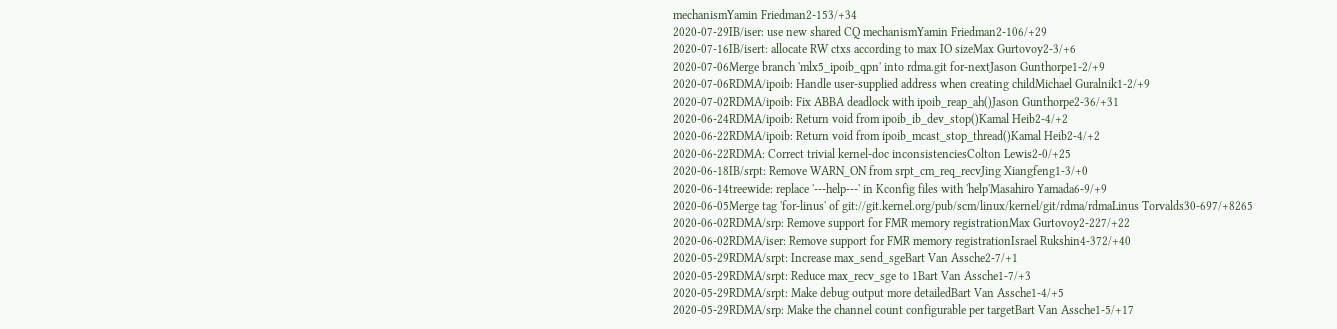mechanismYamin Friedman2-153/+34
2020-07-29IB/iser: use new shared CQ mechanismYamin Friedman2-106/+29
2020-07-16IB/isert: allocate RW ctxs according to max IO sizeMax Gurtovoy2-3/+6
2020-07-06Merge branch 'mlx5_ipoib_qpn' into rdma.git for-nextJason Gunthorpe1-2/+9
2020-07-06RDMA/ipoib: Handle user-supplied address when creating childMichael Guralnik1-2/+9
2020-07-02RDMA/ipoib: Fix ABBA deadlock with ipoib_reap_ah()Jason Gunthorpe2-36/+31
2020-06-24RDMA/ipoib: Return void from ipoib_ib_dev_stop()Kamal Heib2-4/+2
2020-06-22RDMA/ipoib: Return void from ipoib_mcast_stop_thread()Kamal Heib2-4/+2
2020-06-22RDMA: Correct trivial kernel-doc inconsistenciesColton Lewis2-0/+25
2020-06-18IB/srpt: Remove WARN_ON from srpt_cm_req_recvJing Xiangfeng1-3/+0
2020-06-14treewide: replace '---help---' in Kconfig files with 'help'Masahiro Yamada6-9/+9
2020-06-05Merge tag 'for-linus' of git://git.kernel.org/pub/scm/linux/kernel/git/rdma/rdmaLinus Torvalds30-697/+8265
2020-06-02RDMA/srp: Remove support for FMR memory registrationMax Gurtovoy2-227/+22
2020-06-02RDMA/iser: Remove support for FMR memory registrationIsrael Rukshin4-372/+40
2020-05-29RDMA/srpt: Increase max_send_sgeBart Van Assche2-7/+1
2020-05-29RDMA/srpt: Reduce max_recv_sge to 1Bart Van Assche1-7/+3
2020-05-29RDMA/srpt: Make debug output more detailedBart Van Assche1-4/+5
2020-05-29RDMA/srp: Make the channel count configurable per targetBart Van Assche1-5/+17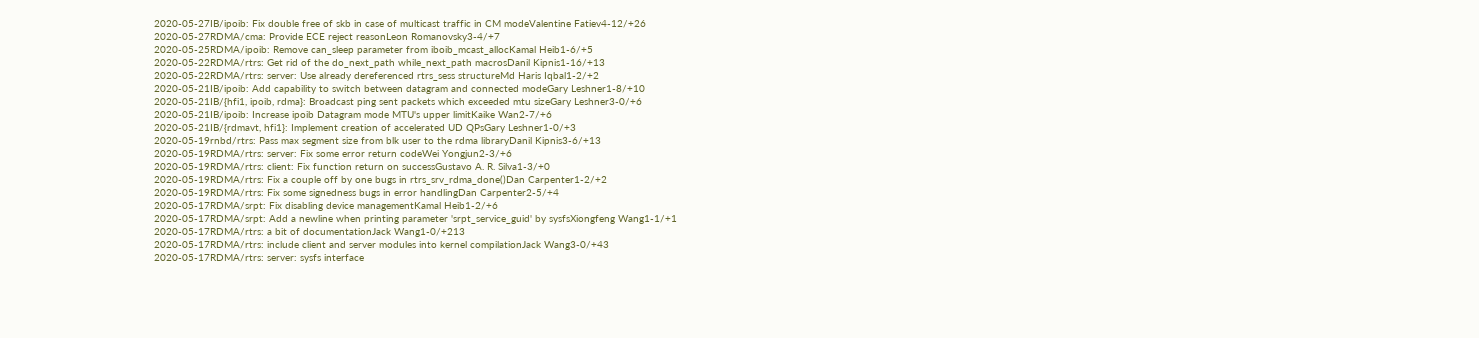2020-05-27IB/ipoib: Fix double free of skb in case of multicast traffic in CM modeValentine Fatiev4-12/+26
2020-05-27RDMA/cma: Provide ECE reject reasonLeon Romanovsky3-4/+7
2020-05-25RDMA/ipoib: Remove can_sleep parameter from iboib_mcast_allocKamal Heib1-6/+5
2020-05-22RDMA/rtrs: Get rid of the do_next_path while_next_path macrosDanil Kipnis1-16/+13
2020-05-22RDMA/rtrs: server: Use already dereferenced rtrs_sess structureMd Haris Iqbal1-2/+2
2020-05-21IB/ipoib: Add capability to switch between datagram and connected modeGary Leshner1-8/+10
2020-05-21IB/{hfi1, ipoib, rdma}: Broadcast ping sent packets which exceeded mtu sizeGary Leshner3-0/+6
2020-05-21IB/ipoib: Increase ipoib Datagram mode MTU's upper limitKaike Wan2-7/+6
2020-05-21IB/{rdmavt, hfi1}: Implement creation of accelerated UD QPsGary Leshner1-0/+3
2020-05-19rnbd/rtrs: Pass max segment size from blk user to the rdma libraryDanil Kipnis3-6/+13
2020-05-19RDMA/rtrs: server: Fix some error return codeWei Yongjun2-3/+6
2020-05-19RDMA/rtrs: client: Fix function return on successGustavo A. R. Silva1-3/+0
2020-05-19RDMA/rtrs: Fix a couple off by one bugs in rtrs_srv_rdma_done()Dan Carpenter1-2/+2
2020-05-19RDMA/rtrs: Fix some signedness bugs in error handlingDan Carpenter2-5/+4
2020-05-17RDMA/srpt: Fix disabling device managementKamal Heib1-2/+6
2020-05-17RDMA/srpt: Add a newline when printing parameter 'srpt_service_guid' by sysfsXiongfeng Wang1-1/+1
2020-05-17RDMA/rtrs: a bit of documentationJack Wang1-0/+213
2020-05-17RDMA/rtrs: include client and server modules into kernel compilationJack Wang3-0/+43
2020-05-17RDMA/rtrs: server: sysfs interface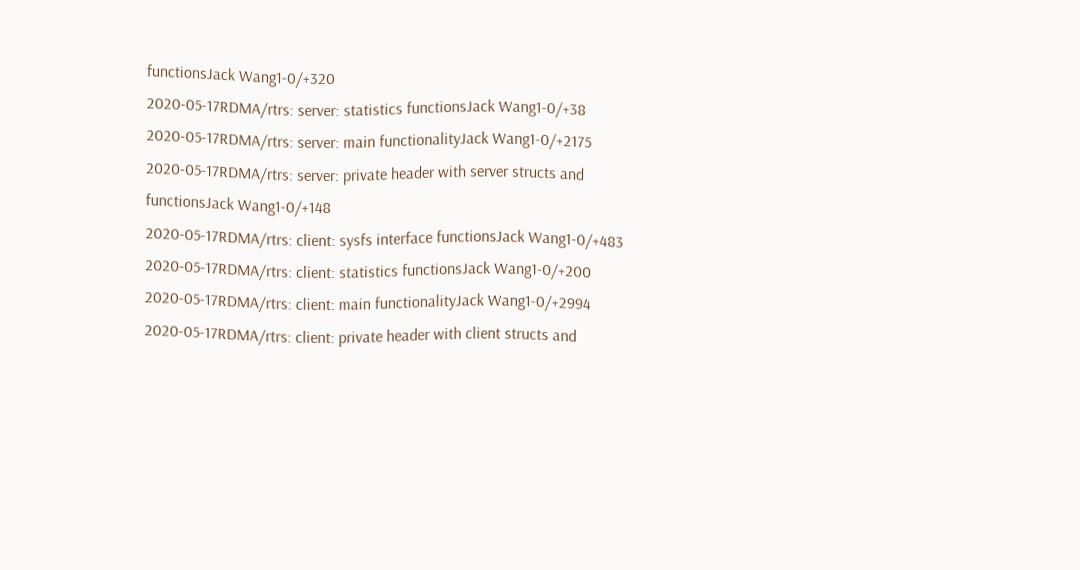functionsJack Wang1-0/+320
2020-05-17RDMA/rtrs: server: statistics functionsJack Wang1-0/+38
2020-05-17RDMA/rtrs: server: main functionalityJack Wang1-0/+2175
2020-05-17RDMA/rtrs: server: private header with server structs and functionsJack Wang1-0/+148
2020-05-17RDMA/rtrs: client: sysfs interface functionsJack Wang1-0/+483
2020-05-17RDMA/rtrs: client: statistics functionsJack Wang1-0/+200
2020-05-17RDMA/rtrs: client: main functionalityJack Wang1-0/+2994
2020-05-17RDMA/rtrs: client: private header with client structs and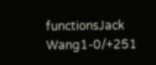functionsJack Wang1-0/+251